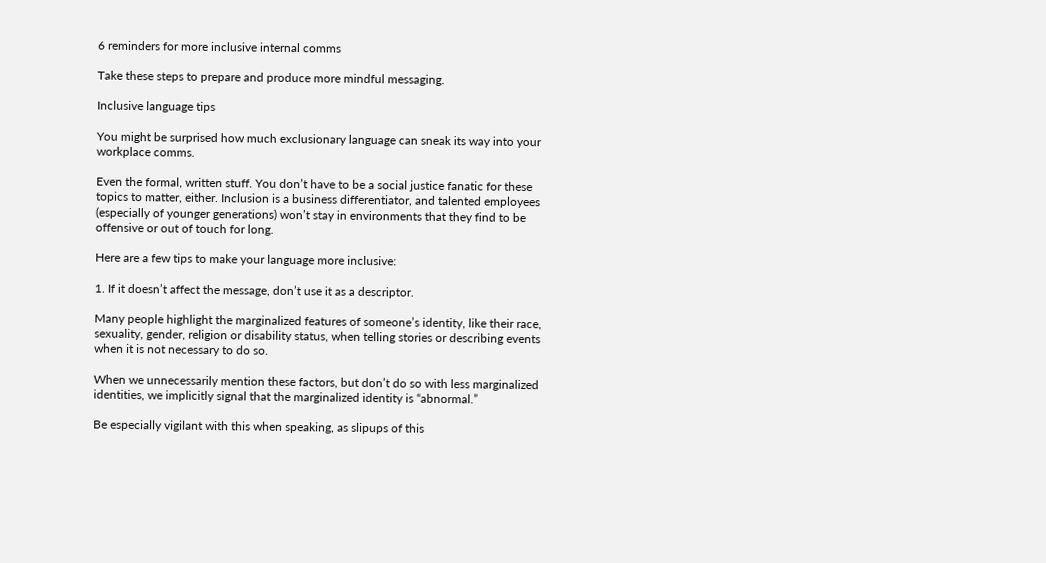6 reminders for more inclusive internal comms

Take these steps to prepare and produce more mindful messaging.

Inclusive language tips

You might be surprised how much exclusionary language can sneak its way into your workplace comms.

Even the formal, written stuff. You don’t have to be a social justice fanatic for these topics to matter, either. Inclusion is a business differentiator, and talented employees (especially of younger generations) won’t stay in environments that they find to be offensive or out of touch for long.

Here are a few tips to make your language more inclusive:

1. If it doesn’t affect the message, don’t use it as a descriptor.

Many people highlight the marginalized features of someone’s identity, like their race, sexuality, gender, religion or disability status, when telling stories or describing events when it is not necessary to do so.

When we unnecessarily mention these factors, but don’t do so with less marginalized identities, we implicitly signal that the marginalized identity is “abnormal.”

Be especially vigilant with this when speaking, as slipups of this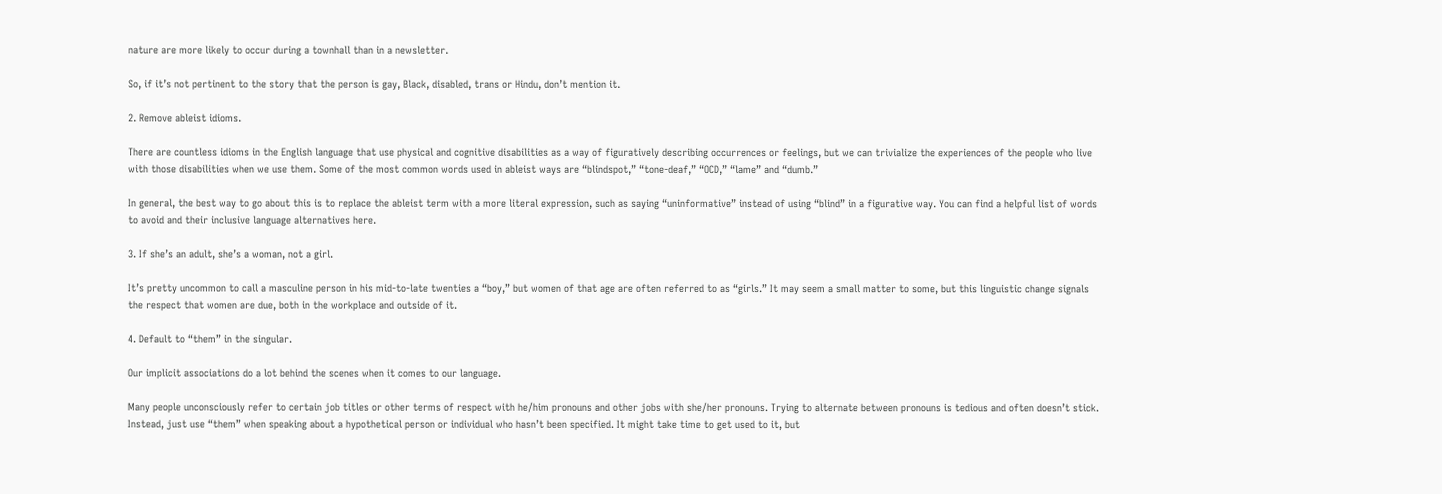nature are more likely to occur during a townhall than in a newsletter.

So, if it’s not pertinent to the story that the person is gay, Black, disabled, trans or Hindu, don’t mention it.

2. Remove ableist idioms.

There are countless idioms in the English language that use physical and cognitive disabilities as a way of figuratively describing occurrences or feelings, but we can trivialize the experiences of the people who live with those disabilities when we use them. Some of the most common words used in ableist ways are “blindspot,” “tone-deaf,” “OCD,” “lame” and “dumb.”

In general, the best way to go about this is to replace the ableist term with a more literal expression, such as saying “uninformative” instead of using “blind” in a figurative way. You can find a helpful list of words to avoid and their inclusive language alternatives here.

3. If she’s an adult, she’s a woman, not a girl.

It’s pretty uncommon to call a masculine person in his mid-to-late twenties a “boy,” but women of that age are often referred to as “girls.” It may seem a small matter to some, but this linguistic change signals the respect that women are due, both in the workplace and outside of it.

4. Default to “them” in the singular.

Our implicit associations do a lot behind the scenes when it comes to our language.

Many people unconsciously refer to certain job titles or other terms of respect with he/him pronouns and other jobs with she/her pronouns. Trying to alternate between pronouns is tedious and often doesn’t stick. Instead, just use “them” when speaking about a hypothetical person or individual who hasn’t been specified. It might take time to get used to it, but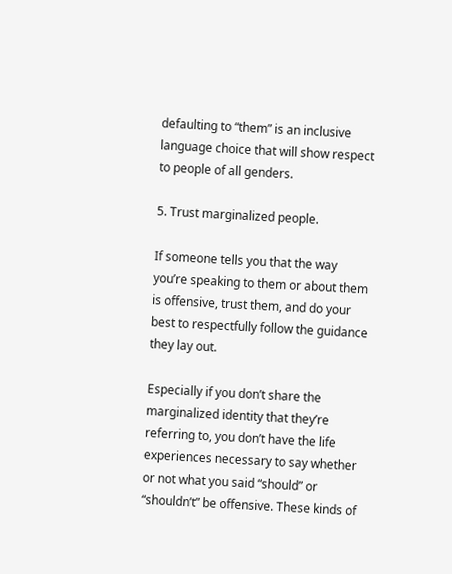defaulting to “them” is an inclusive language choice that will show respect to people of all genders.

5. Trust marginalized people.

If someone tells you that the way you’re speaking to them or about them is offensive, trust them, and do your best to respectfully follow the guidance they lay out.

Especially if you don’t share the marginalized identity that they’re referring to, you don’t have the life experiences necessary to say whether or not what you said “should” or “shouldn’t” be offensive. These kinds of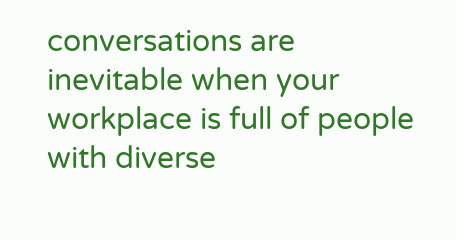conversations are inevitable when your workplace is full of people with diverse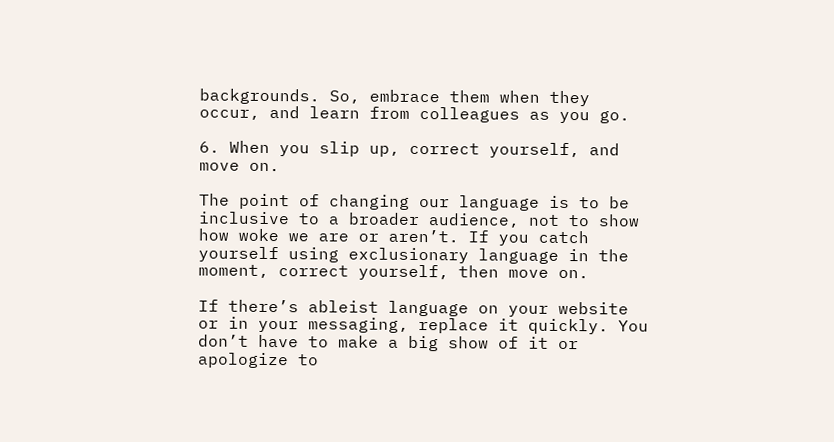backgrounds. So, embrace them when they occur, and learn from colleagues as you go.

6. When you slip up, correct yourself, and move on.

The point of changing our language is to be inclusive to a broader audience, not to show how woke we are or aren’t. If you catch yourself using exclusionary language in the moment, correct yourself, then move on.

If there’s ableist language on your website or in your messaging, replace it quickly. You don’t have to make a big show of it or apologize to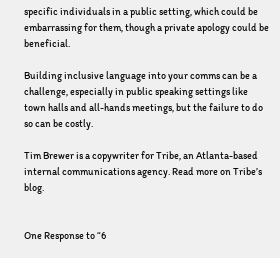specific individuals in a public setting, which could be embarrassing for them, though a private apology could be beneficial.

Building inclusive language into your comms can be a challenge, especially in public speaking settings like town halls and all-hands meetings, but the failure to do so can be costly.

Tim Brewer is a copywriter for Tribe, an Atlanta-based internal communications agency. Read more on Tribe’s blog.


One Response to “6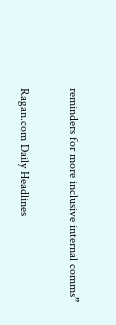reminders for more inclusive internal comms”

Ragan.com Daily Headlines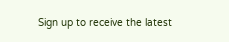Sign up to receive the latest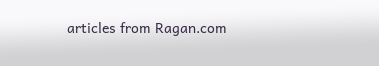articles from Ragan.com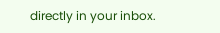directly in your inbox.